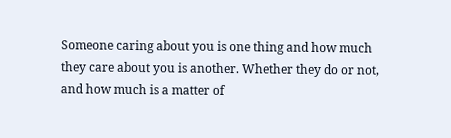Someone caring about you is one thing and how much they care about you is another. Whether they do or not, and how much is a matter of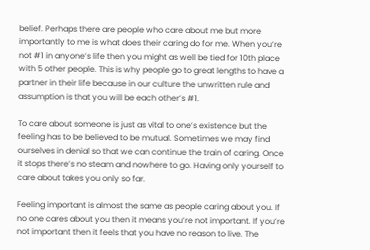belief. Perhaps there are people who care about me but more importantly to me is what does their caring do for me. When you’re not #1 in anyone’s life then you might as well be tied for 10th place with 5 other people. This is why people go to great lengths to have a partner in their life because in our culture the unwritten rule and assumption is that you will be each other’s #1.

To care about someone is just as vital to one’s existence but the feeling has to be believed to be mutual. Sometimes we may find ourselves in denial so that we can continue the train of caring. Once it stops there’s no steam and nowhere to go. Having only yourself to care about takes you only so far.

Feeling important is almost the same as people caring about you. If no one cares about you then it means you’re not important. If you’re not important then it feels that you have no reason to live. The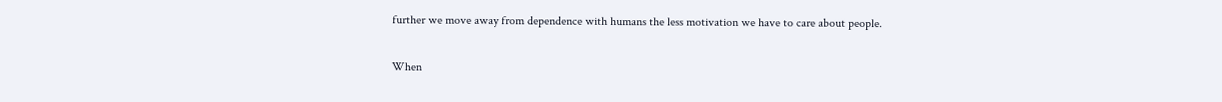further we move away from dependence with humans the less motivation we have to care about people.

When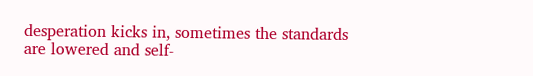desperation kicks in, sometimes the standards are lowered and self-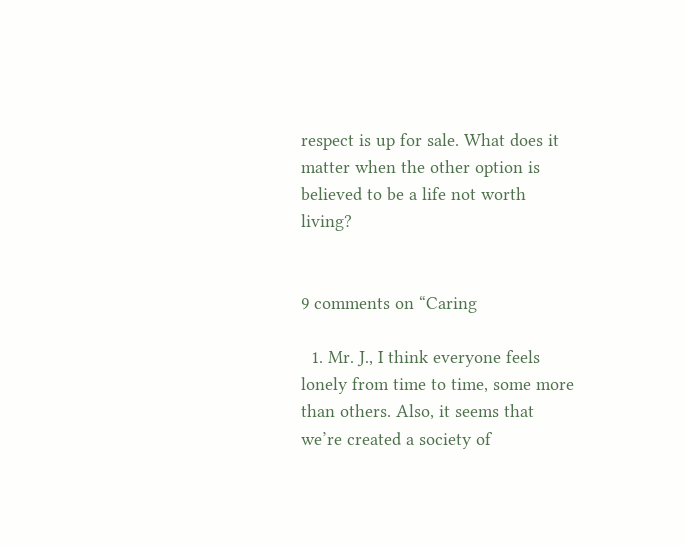respect is up for sale. What does it matter when the other option is believed to be a life not worth living?


9 comments on “Caring

  1. Mr. J., I think everyone feels lonely from time to time, some more than others. Also, it seems that we’re created a society of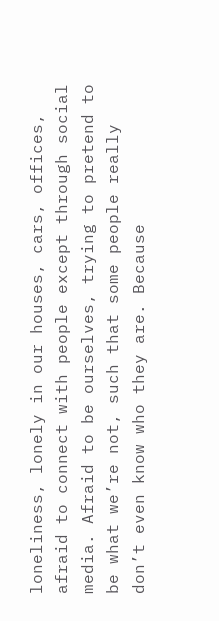loneliness, lonely in our houses, cars, offices, afraid to connect with people except through social media. Afraid to be ourselves, trying to pretend to be what we’re not, such that some people really don’t even know who they are. Because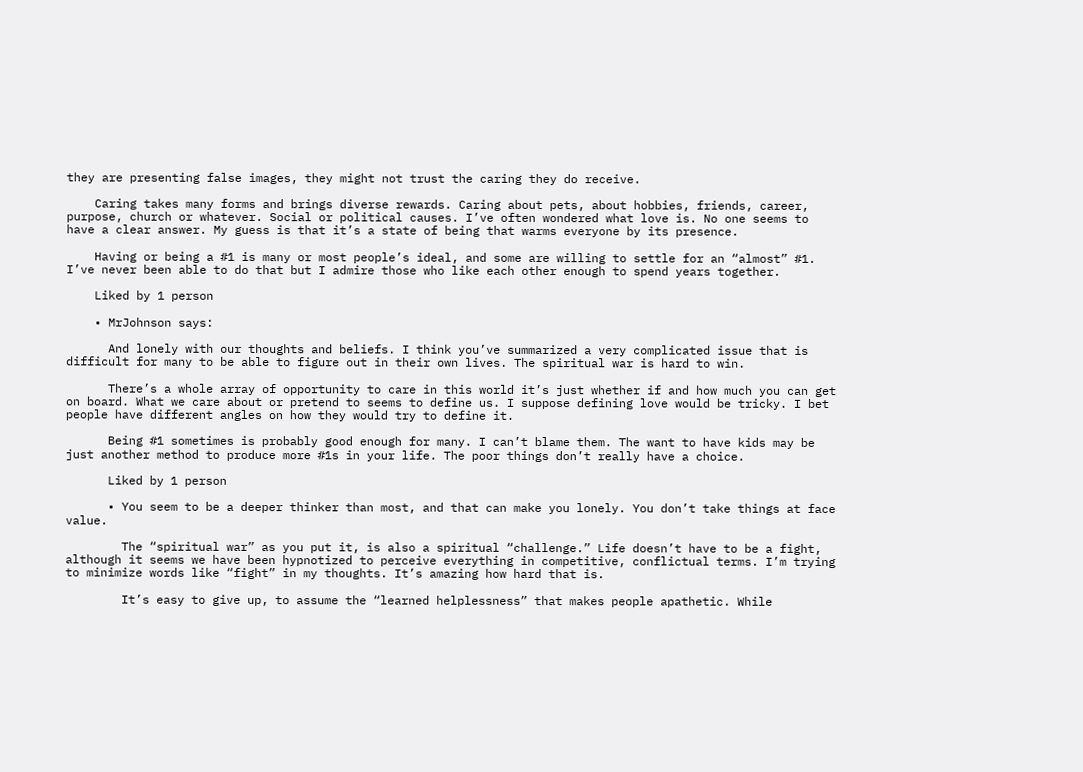they are presenting false images, they might not trust the caring they do receive.

    Caring takes many forms and brings diverse rewards. Caring about pets, about hobbies, friends, career, purpose, church or whatever. Social or political causes. I’ve often wondered what love is. No one seems to have a clear answer. My guess is that it’s a state of being that warms everyone by its presence.

    Having or being a #1 is many or most people’s ideal, and some are willing to settle for an “almost” #1. I’ve never been able to do that but I admire those who like each other enough to spend years together.

    Liked by 1 person

    • MrJohnson says:

      And lonely with our thoughts and beliefs. I think you’ve summarized a very complicated issue that is difficult for many to be able to figure out in their own lives. The spiritual war is hard to win.

      There’s a whole array of opportunity to care in this world it’s just whether if and how much you can get on board. What we care about or pretend to seems to define us. I suppose defining love would be tricky. I bet people have different angles on how they would try to define it.

      Being #1 sometimes is probably good enough for many. I can’t blame them. The want to have kids may be just another method to produce more #1s in your life. The poor things don’t really have a choice.

      Liked by 1 person

      • You seem to be a deeper thinker than most, and that can make you lonely. You don’t take things at face value.

        The “spiritual war” as you put it, is also a spiritual “challenge.” Life doesn’t have to be a fight, although it seems we have been hypnotized to perceive everything in competitive, conflictual terms. I’m trying to minimize words like “fight” in my thoughts. It’s amazing how hard that is.

        It’s easy to give up, to assume the “learned helplessness” that makes people apathetic. While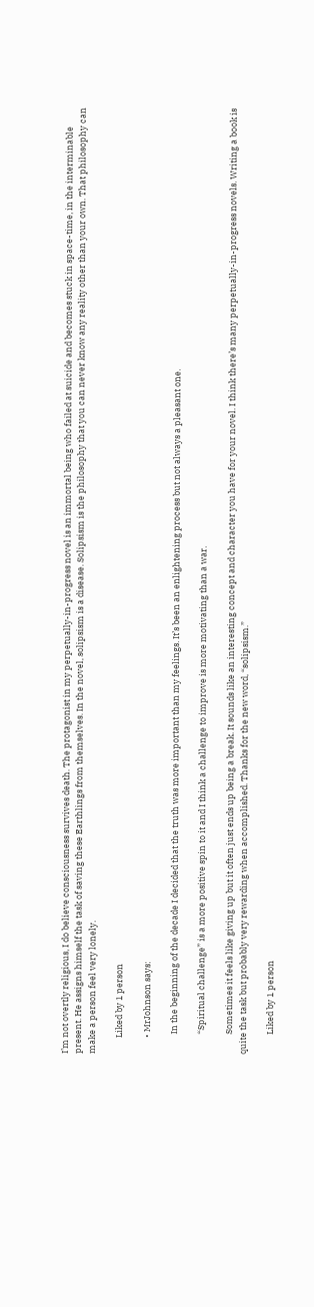I’m not overtly religious, I do believe consciousness survives death. The protagonist in my perpetually-in-progress novel is an immortal being who failed at suicide and becomes stuck in space-time, in the interminable present. He assigns himself the task of saving these Earthlings from themselves. In the novel, solipsism is a disease. Solipsism is the philosophy that you can never know any reality other than your own. That philosophy can make a person feel very lonely.

        Liked by 1 person

        • MrJohnson says:

          In the beginning of the decade I decided that the truth was more important than my feelings. It’s been an enlightening process but not always a pleasant one.

          “Spiritual challenge” is a more positive spin to it and I think a challenge to improve is more motivating than a war.

          Sometimes it feels like giving up but it often just ends up being a break. It sounds like an interesting concept and character you have for your novel. I think there’s many perpetually-in-progress novels. Writing a book is quite the task but probably very rewarding when accomplished. Thanks for the new word, “solipsism.”

          Liked by 1 person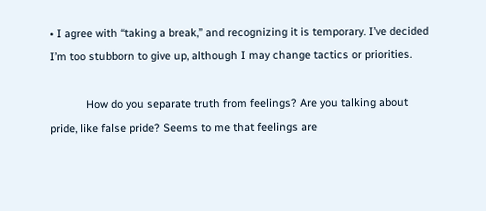• I agree with “taking a break,” and recognizing it is temporary. I’ve decided I’m too stubborn to give up, although I may change tactics or priorities.

            How do you separate truth from feelings? Are you talking about pride, like false pride? Seems to me that feelings are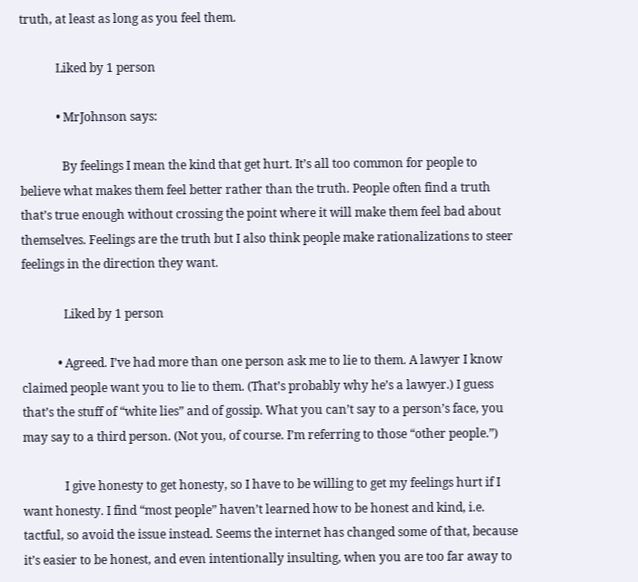truth, at least as long as you feel them.

            Liked by 1 person

            • MrJohnson says:

              By feelings I mean the kind that get hurt. It’s all too common for people to believe what makes them feel better rather than the truth. People often find a truth that’s true enough without crossing the point where it will make them feel bad about themselves. Feelings are the truth but I also think people make rationalizations to steer feelings in the direction they want.

              Liked by 1 person

            • Agreed. I’ve had more than one person ask me to lie to them. A lawyer I know claimed people want you to lie to them. (That’s probably why he’s a lawyer.) I guess that’s the stuff of “white lies” and of gossip. What you can’t say to a person’s face, you may say to a third person. (Not you, of course. I’m referring to those “other people.”)

              I give honesty to get honesty, so I have to be willing to get my feelings hurt if I want honesty. I find “most people” haven’t learned how to be honest and kind, i.e. tactful, so avoid the issue instead. Seems the internet has changed some of that, because it’s easier to be honest, and even intentionally insulting, when you are too far away to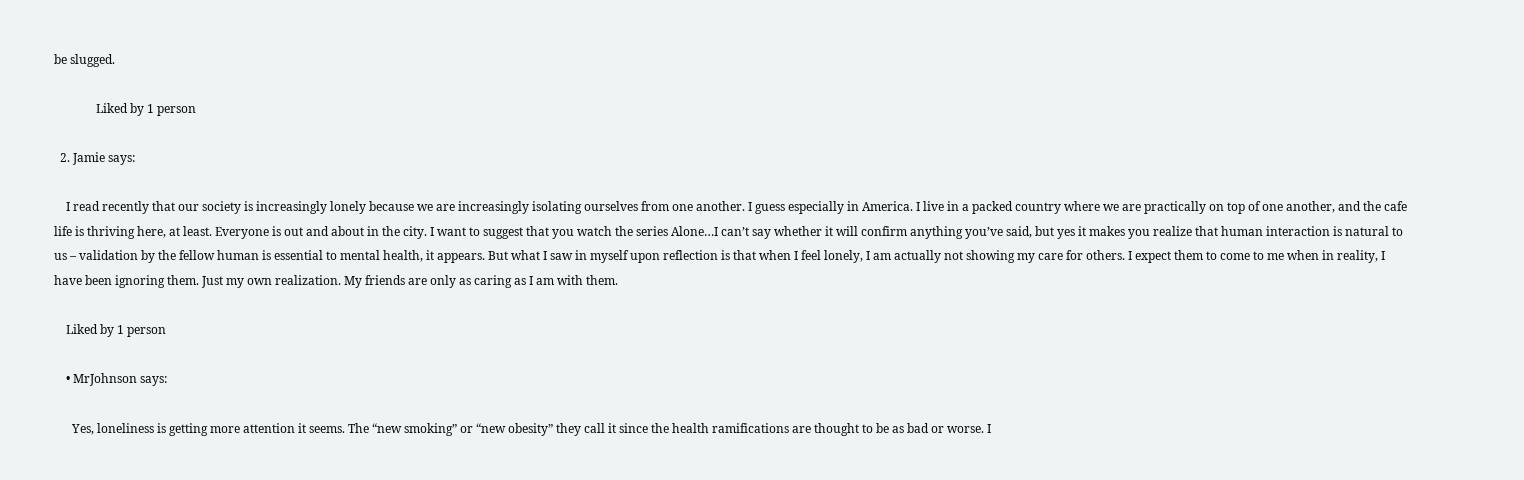be slugged.

              Liked by 1 person

  2. Jamie says:

    I read recently that our society is increasingly lonely because we are increasingly isolating ourselves from one another. I guess especially in America. I live in a packed country where we are practically on top of one another, and the cafe life is thriving here, at least. Everyone is out and about in the city. I want to suggest that you watch the series Alone…I can’t say whether it will confirm anything you’ve said, but yes it makes you realize that human interaction is natural to us – validation by the fellow human is essential to mental health, it appears. But what I saw in myself upon reflection is that when I feel lonely, I am actually not showing my care for others. I expect them to come to me when in reality, I have been ignoring them. Just my own realization. My friends are only as caring as I am with them.

    Liked by 1 person

    • MrJohnson says:

      Yes, loneliness is getting more attention it seems. The “new smoking” or “new obesity” they call it since the health ramifications are thought to be as bad or worse. I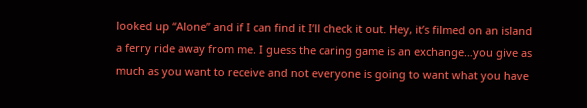looked up “Alone” and if I can find it I’ll check it out. Hey, it’s filmed on an island a ferry ride away from me. I guess the caring game is an exchange…you give as much as you want to receive and not everyone is going to want what you have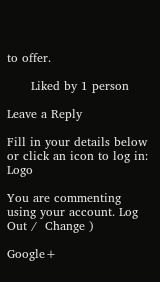to offer.

      Liked by 1 person

Leave a Reply

Fill in your details below or click an icon to log in: Logo

You are commenting using your account. Log Out /  Change )

Google+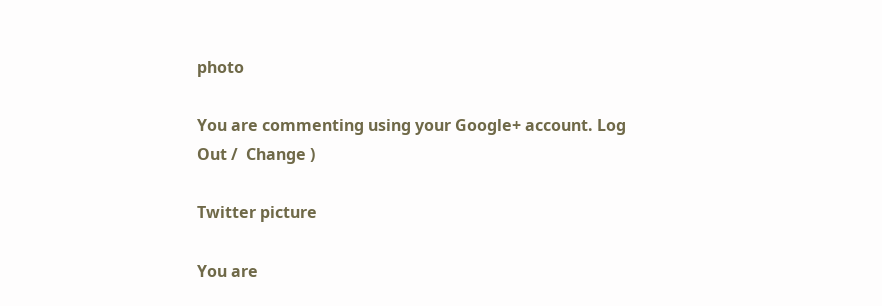photo

You are commenting using your Google+ account. Log Out /  Change )

Twitter picture

You are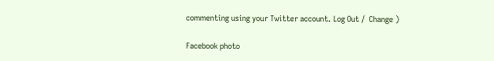commenting using your Twitter account. Log Out /  Change )

Facebook photo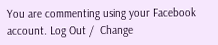You are commenting using your Facebook account. Log Out /  Change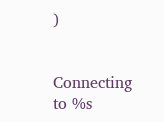)


Connecting to %s